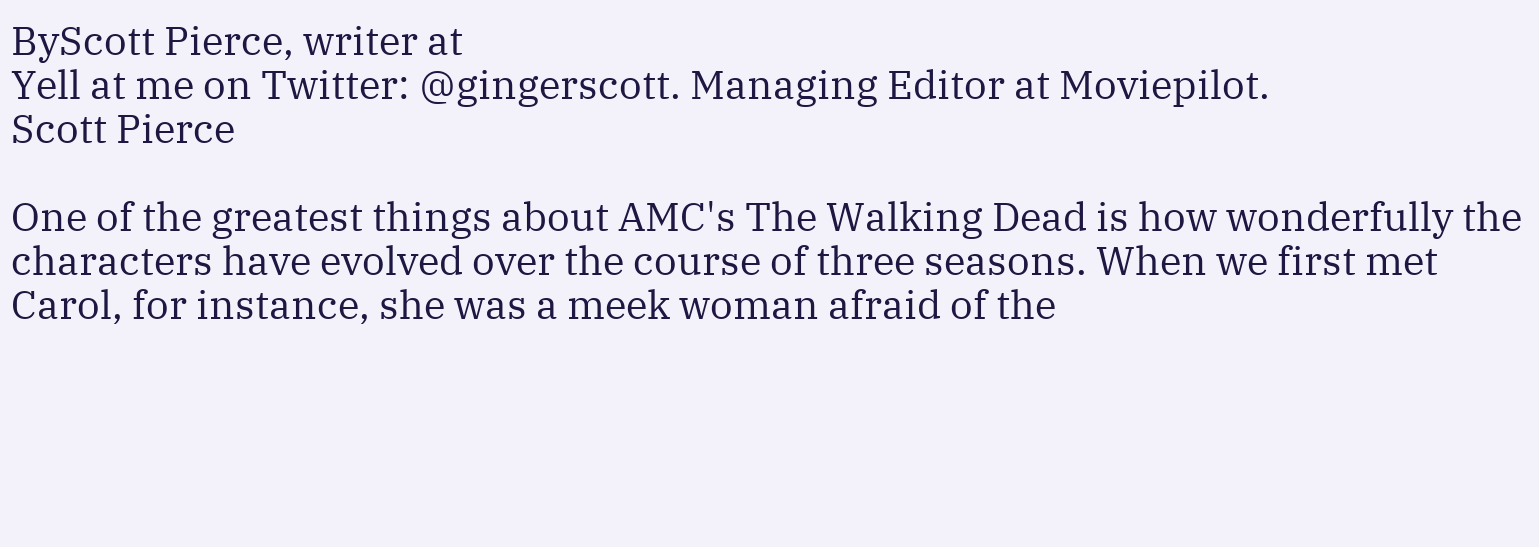ByScott Pierce, writer at
Yell at me on Twitter: @gingerscott. Managing Editor at Moviepilot.
Scott Pierce

One of the greatest things about AMC's The Walking Dead is how wonderfully the characters have evolved over the course of three seasons. When we first met Carol, for instance, she was a meek woman afraid of the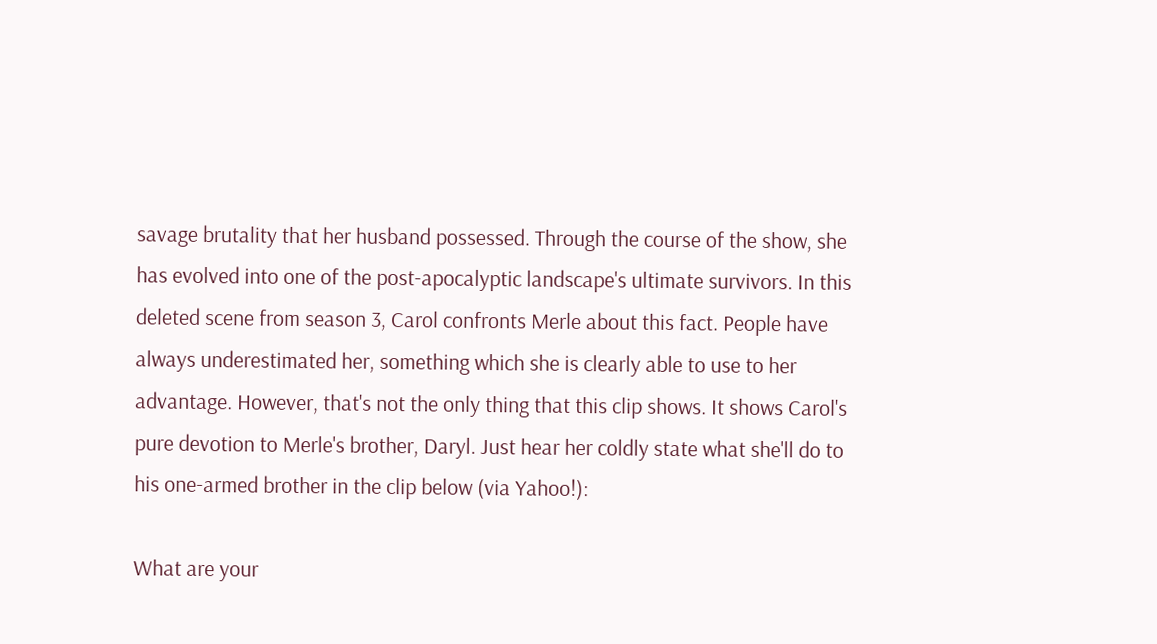savage brutality that her husband possessed. Through the course of the show, she has evolved into one of the post-apocalyptic landscape's ultimate survivors. In this deleted scene from season 3, Carol confronts Merle about this fact. People have always underestimated her, something which she is clearly able to use to her advantage. However, that's not the only thing that this clip shows. It shows Carol's pure devotion to Merle's brother, Daryl. Just hear her coldly state what she'll do to his one-armed brother in the clip below (via Yahoo!):

What are your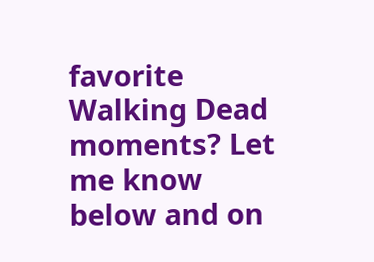favorite Walking Dead moments? Let me know below and on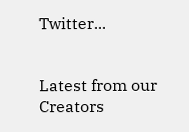Twitter...


Latest from our Creators